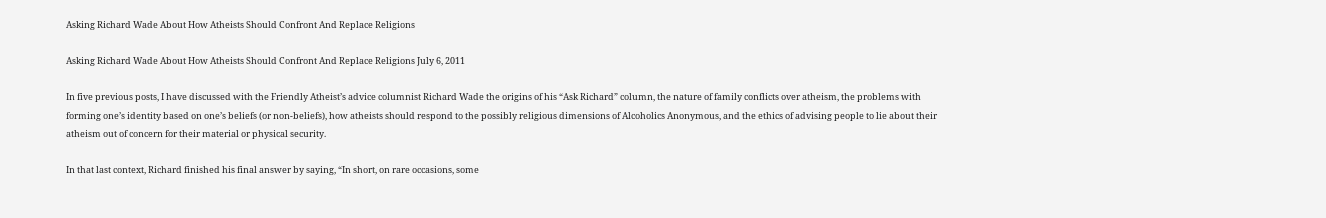Asking Richard Wade About How Atheists Should Confront And Replace Religions

Asking Richard Wade About How Atheists Should Confront And Replace Religions July 6, 2011

In five previous posts, I have discussed with the Friendly Atheist’s advice columnist Richard Wade the origins of his “Ask Richard” column, the nature of family conflicts over atheism, the problems with forming one’s identity based on one’s beliefs (or non-beliefs), how atheists should respond to the possibly religious dimensions of Alcoholics Anonymous, and the ethics of advising people to lie about their atheism out of concern for their material or physical security.

In that last context, Richard finished his final answer by saying, “In short, on rare occasions, some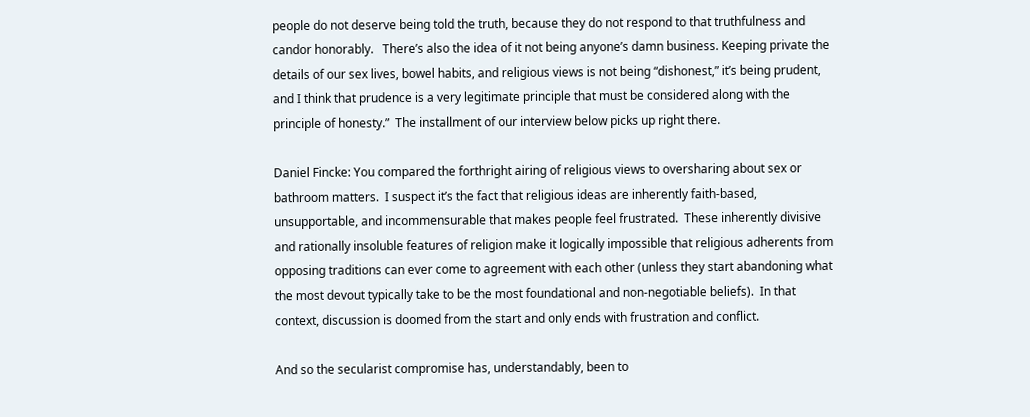people do not deserve being told the truth, because they do not respond to that truthfulness and candor honorably.   There’s also the idea of it not being anyone’s damn business. Keeping private the details of our sex lives, bowel habits, and religious views is not being “dishonest,” it’s being prudent, and I think that prudence is a very legitimate principle that must be considered along with the principle of honesty.”  The installment of our interview below picks up right there.

Daniel Fincke: You compared the forthright airing of religious views to oversharing about sex or bathroom matters.  I suspect it’s the fact that religious ideas are inherently faith-based, unsupportable, and incommensurable that makes people feel frustrated.  These inherently divisive and rationally insoluble features of religion make it logically impossible that religious adherents from opposing traditions can ever come to agreement with each other (unless they start abandoning what the most devout typically take to be the most foundational and non-negotiable beliefs).  In that context, discussion is doomed from the start and only ends with frustration and conflict.

And so the secularist compromise has, understandably, been to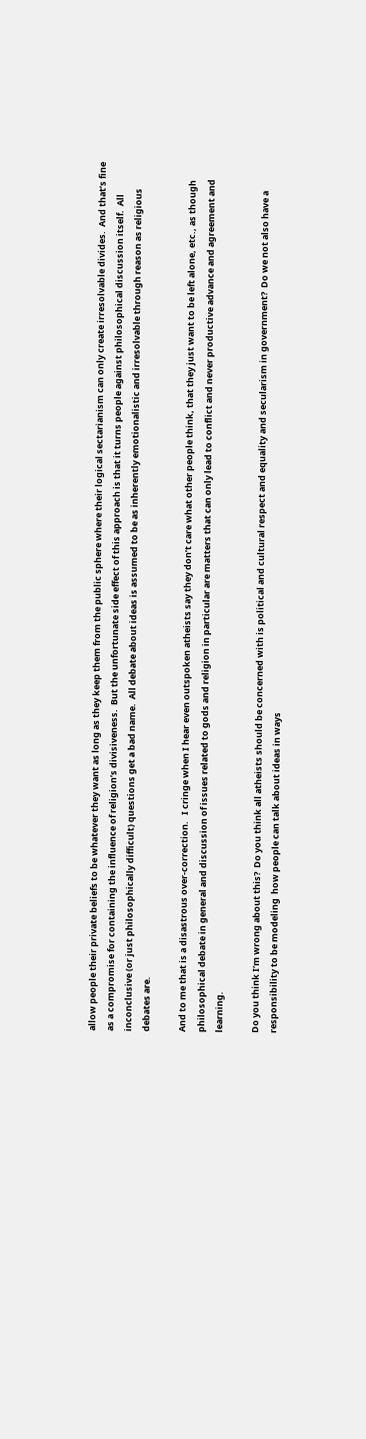allow people their private beliefs to be whatever they want as long as they keep them from the public sphere where their logical sectarianism can only create irresolvable divides.  And that’s fine as a compromise for containing the influence of religion’s divisiveness.  But the unfortunate side effect of this approach is that it turns people against philosophical discussion itself.  All inconclusive (or just philosophically difficult) questions get a bad name.  All debate about ideas is assumed to be as inherently emotionalistic and irresolvable through reason as religious debates are.

And to me that is a disastrous over-correction.   I cringe when I hear even outspoken atheists say they don’t care what other people think, that they just want to be left alone, etc., as though philosophical debate in general and discussion of issues related to gods and religion in particular are matters that can only lead to conflict and never productive advance and agreement and learning.

Do you think I’m wrong about this?  Do you think all atheists should be concerned with is political and cultural respect and equality and secularism in government?  Do we not also have a responsibility to be modeling  how people can talk about ideas in ways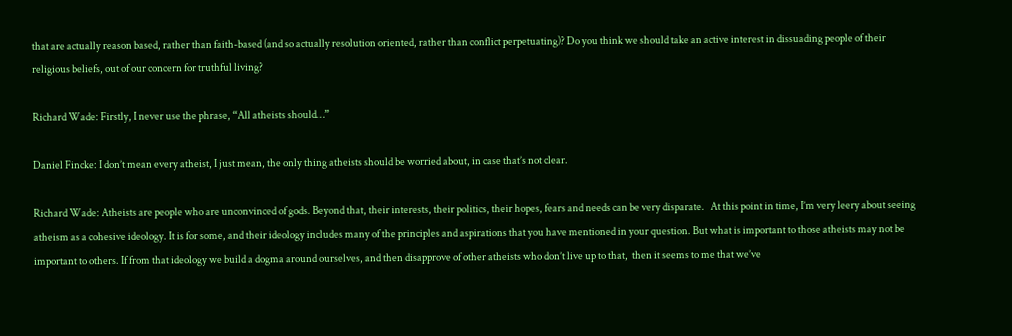that are actually reason based, rather than faith-based (and so actually resolution oriented, rather than conflict perpetuating)? Do you think we should take an active interest in dissuading people of their religious beliefs, out of our concern for truthful living?

Richard Wade: Firstly, I never use the phrase, “All atheists should…”

Daniel Fincke: I don’t mean every atheist, I just mean, the only thing atheists should be worried about, in case that’s not clear.

Richard Wade: Atheists are people who are unconvinced of gods. Beyond that, their interests, their politics, their hopes, fears and needs can be very disparate.   At this point in time, I’m very leery about seeing atheism as a cohesive ideology. It is for some, and their ideology includes many of the principles and aspirations that you have mentioned in your question. But what is important to those atheists may not be important to others. If from that ideology we build a dogma around ourselves, and then disapprove of other atheists who don’t live up to that,  then it seems to me that we’ve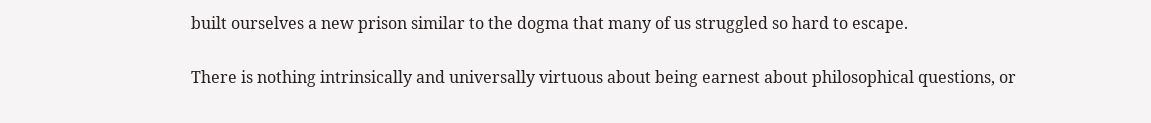built ourselves a new prison similar to the dogma that many of us struggled so hard to escape.

There is nothing intrinsically and universally virtuous about being earnest about philosophical questions, or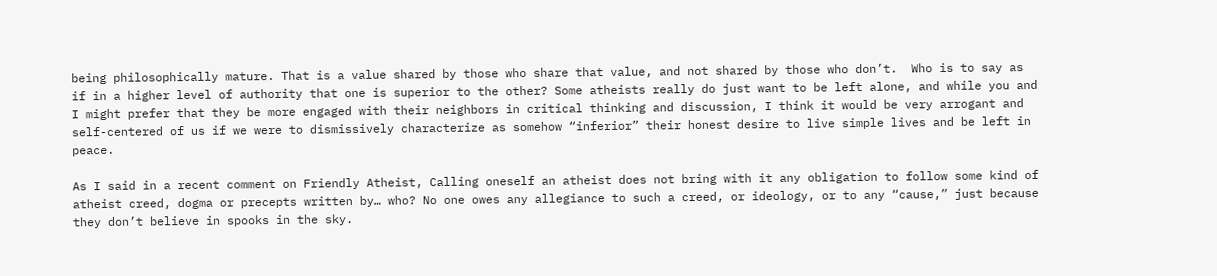being philosophically mature. That is a value shared by those who share that value, and not shared by those who don’t.  Who is to say as if in a higher level of authority that one is superior to the other? Some atheists really do just want to be left alone, and while you and I might prefer that they be more engaged with their neighbors in critical thinking and discussion, I think it would be very arrogant and self-centered of us if we were to dismissively characterize as somehow “inferior” their honest desire to live simple lives and be left in peace.

As I said in a recent comment on Friendly Atheist, Calling oneself an atheist does not bring with it any obligation to follow some kind of atheist creed, dogma or precepts written by… who? No one owes any allegiance to such a creed, or ideology, or to any “cause,” just because they don’t believe in spooks in the sky.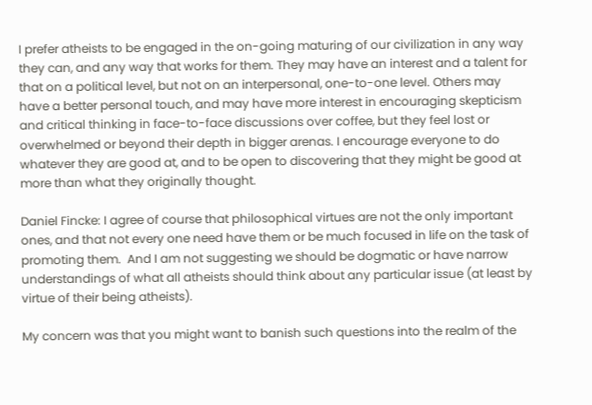I prefer atheists to be engaged in the on-going maturing of our civilization in any way they can, and any way that works for them. They may have an interest and a talent for that on a political level, but not on an interpersonal, one-to-one level. Others may have a better personal touch, and may have more interest in encouraging skepticism and critical thinking in face-to-face discussions over coffee, but they feel lost or overwhelmed or beyond their depth in bigger arenas. I encourage everyone to do whatever they are good at, and to be open to discovering that they might be good at more than what they originally thought.

Daniel Fincke: I agree of course that philosophical virtues are not the only important ones, and that not every one need have them or be much focused in life on the task of promoting them.  And I am not suggesting we should be dogmatic or have narrow understandings of what all atheists should think about any particular issue (at least by virtue of their being atheists).

My concern was that you might want to banish such questions into the realm of the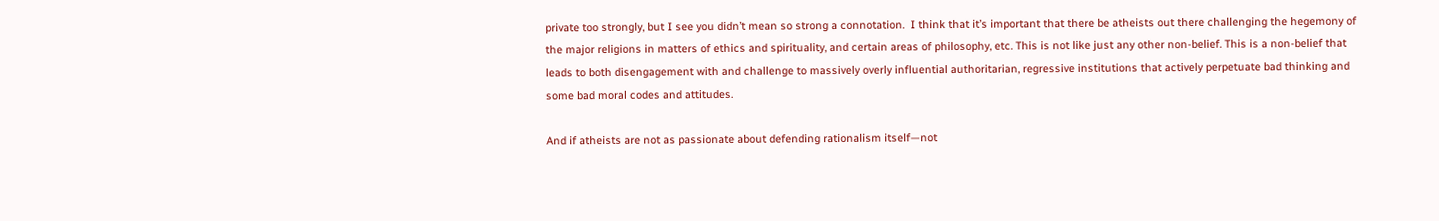private too strongly, but I see you didn’t mean so strong a connotation.  I think that it’s important that there be atheists out there challenging the hegemony of the major religions in matters of ethics and spirituality, and certain areas of philosophy, etc. This is not like just any other non-belief. This is a non-belief that leads to both disengagement with and challenge to massively overly influential authoritarian, regressive institutions that actively perpetuate bad thinking and some bad moral codes and attitudes.

And if atheists are not as passionate about defending rationalism itself—not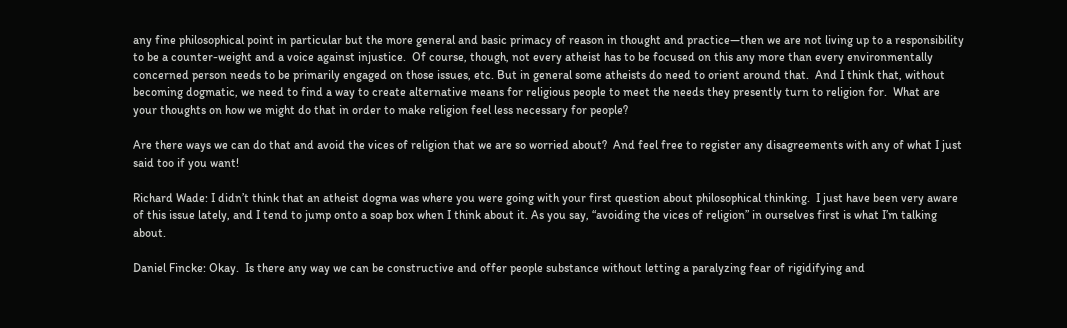any fine philosophical point in particular but the more general and basic primacy of reason in thought and practice—then we are not living up to a responsibility to be a counter-weight and a voice against injustice.  Of course, though, not every atheist has to be focused on this any more than every environmentally concerned person needs to be primarily engaged on those issues, etc. But in general some atheists do need to orient around that.  And I think that, without becoming dogmatic, we need to find a way to create alternative means for religious people to meet the needs they presently turn to religion for.  What are your thoughts on how we might do that in order to make religion feel less necessary for people?

Are there ways we can do that and avoid the vices of religion that we are so worried about?  And feel free to register any disagreements with any of what I just said too if you want!

Richard Wade: I didn’t think that an atheist dogma was where you were going with your first question about philosophical thinking.  I just have been very aware of this issue lately, and I tend to jump onto a soap box when I think about it. As you say, “avoiding the vices of religion” in ourselves first is what I’m talking about.

Daniel Fincke: Okay.  Is there any way we can be constructive and offer people substance without letting a paralyzing fear of rigidifying and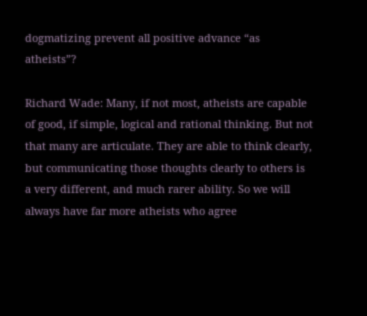dogmatizing prevent all positive advance “as atheists”?

Richard Wade: Many, if not most, atheists are capable of good, if simple, logical and rational thinking. But not that many are articulate. They are able to think clearly, but communicating those thoughts clearly to others is a very different, and much rarer ability. So we will always have far more atheists who agree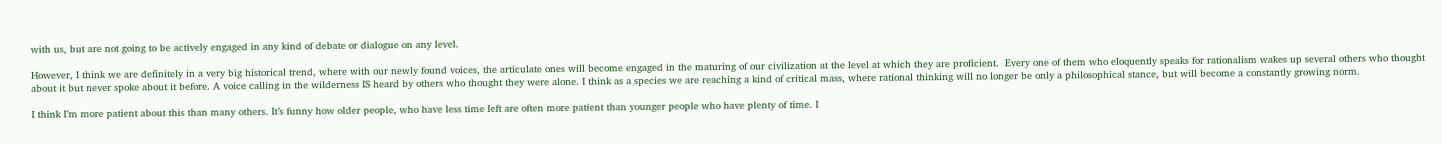with us, but are not going to be actively engaged in any kind of debate or dialogue on any level.

However, I think we are definitely in a very big historical trend, where with our newly found voices, the articulate ones will become engaged in the maturing of our civilization at the level at which they are proficient.  Every one of them who eloquently speaks for rationalism wakes up several others who thought about it but never spoke about it before. A voice calling in the wilderness IS heard by others who thought they were alone. I think as a species we are reaching a kind of critical mass, where rational thinking will no longer be only a philosophical stance, but will become a constantly growing norm.

I think I’m more patient about this than many others. It’s funny how older people, who have less time left are often more patient than younger people who have plenty of time. I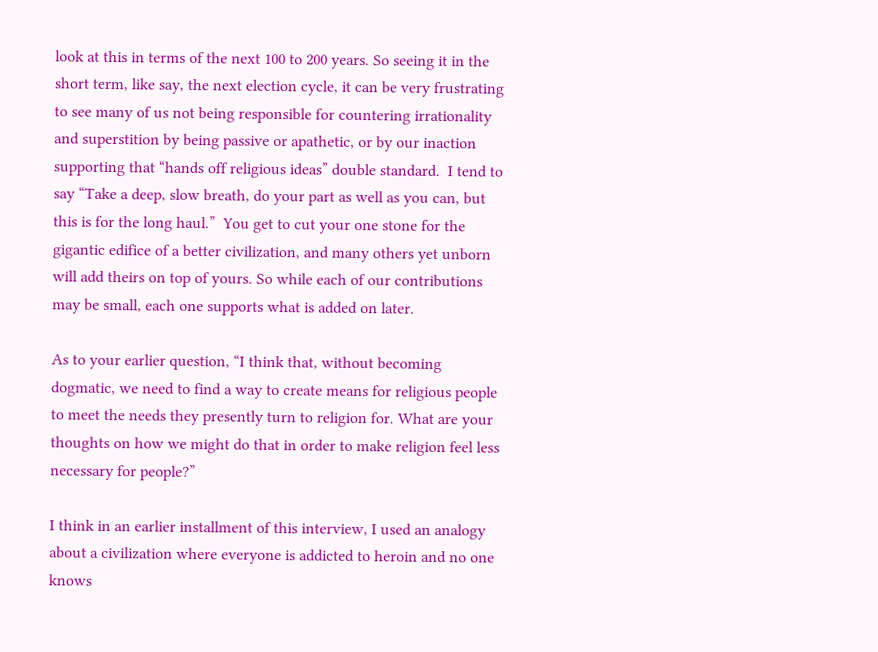look at this in terms of the next 100 to 200 years. So seeing it in the short term, like say, the next election cycle, it can be very frustrating to see many of us not being responsible for countering irrationality and superstition by being passive or apathetic, or by our inaction supporting that “hands off religious ideas” double standard.  I tend to say “Take a deep, slow breath, do your part as well as you can, but this is for the long haul.”  You get to cut your one stone for the gigantic edifice of a better civilization, and many others yet unborn will add theirs on top of yours. So while each of our contributions may be small, each one supports what is added on later.

As to your earlier question, “I think that, without becoming dogmatic, we need to find a way to create means for religious people to meet the needs they presently turn to religion for. What are your thoughts on how we might do that in order to make religion feel less necessary for people?”

I think in an earlier installment of this interview, I used an analogy about a civilization where everyone is addicted to heroin and no one knows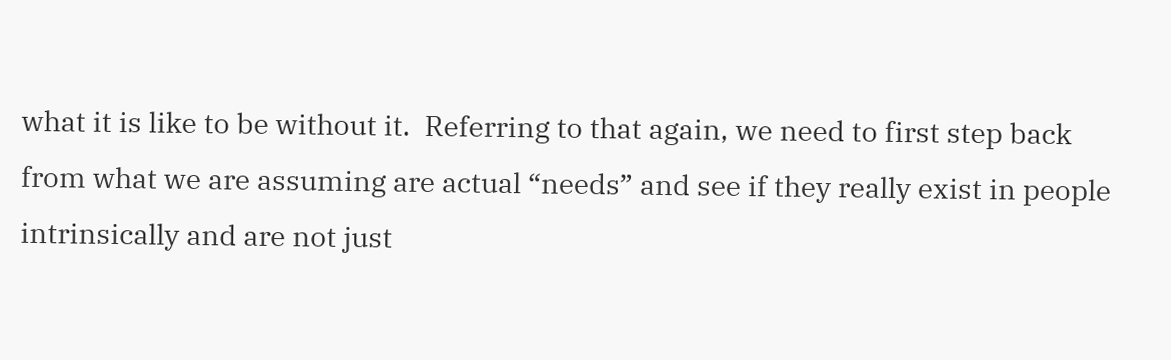what it is like to be without it.  Referring to that again, we need to first step back from what we are assuming are actual “needs” and see if they really exist in people  intrinsically and are not just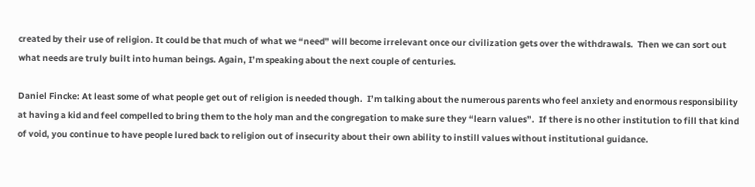created by their use of religion. It could be that much of what we “need” will become irrelevant once our civilization gets over the withdrawals.  Then we can sort out what needs are truly built into human beings. Again, I’m speaking about the next couple of centuries.

Daniel Fincke: At least some of what people get out of religion is needed though.  I’m talking about the numerous parents who feel anxiety and enormous responsibility at having a kid and feel compelled to bring them to the holy man and the congregation to make sure they “learn values”.  If there is no other institution to fill that kind of void, you continue to have people lured back to religion out of insecurity about their own ability to instill values without institutional guidance.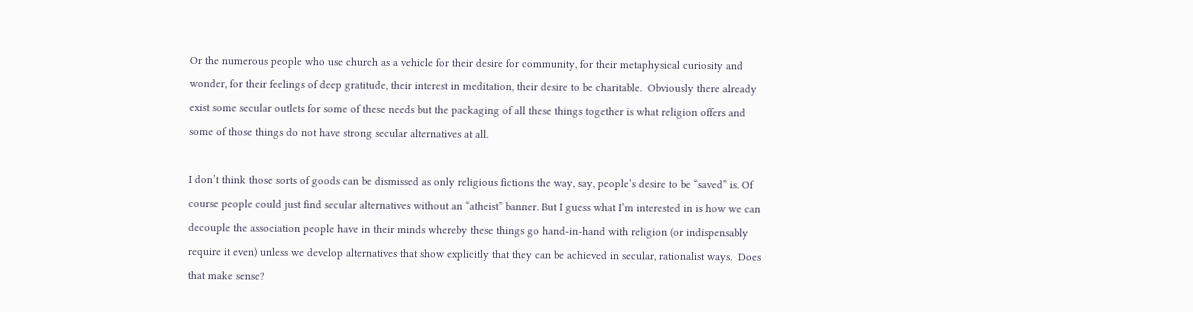Or the numerous people who use church as a vehicle for their desire for community, for their metaphysical curiosity and wonder, for their feelings of deep gratitude, their interest in meditation, their desire to be charitable.  Obviously there already exist some secular outlets for some of these needs but the packaging of all these things together is what religion offers and some of those things do not have strong secular alternatives at all.

I don’t think those sorts of goods can be dismissed as only religious fictions the way, say, people’s desire to be “saved” is. Of course people could just find secular alternatives without an “atheist” banner. But I guess what I’m interested in is how we can decouple the association people have in their minds whereby these things go hand-in-hand with religion (or indispensably require it even) unless we develop alternatives that show explicitly that they can be achieved in secular, rationalist ways.  Does that make sense?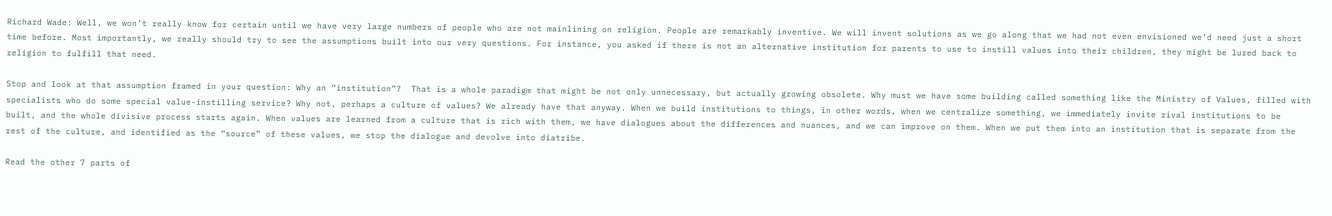Richard Wade: Well, we won’t really know for certain until we have very large numbers of people who are not mainlining on religion. People are remarkably inventive. We will invent solutions as we go along that we had not even envisioned we’d need just a short time before. Most importantly, we really should try to see the assumptions built into our very questions. For instance, you asked if there is not an alternative institution for parents to use to instill values into their children, they might be lured back to religion to fulfill that need.

Stop and look at that assumption framed in your question: Why an “institution”?  That is a whole paradigm that might be not only unnecessary, but actually growing obsolete. Why must we have some building called something like the Ministry of Values, filled with specialists who do some special value-instilling service? Why not, perhaps a culture of values? We already have that anyway. When we build institutions to things, in other words, when we centralize something, we immediately invite rival institutions to be built, and the whole divisive process starts again. When values are learned from a culture that is rich with them, we have dialogues about the differences and nuances, and we can improve on them. When we put them into an institution that is separate from the rest of the culture, and identified as the “source” of these values, we stop the dialogue and devolve into diatribe.

Read the other 7 parts of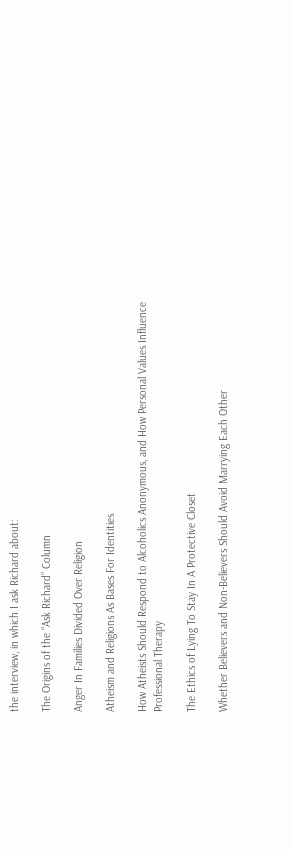the interview, in which I ask Richard about:

The Origins of the “Ask Richard” Column

Anger In Families Divided Over Religion

Atheism and Religions As Bases For Identities

How Atheists Should Respond to Alcoholics Anonymous, and How Personal Values Influence Professional Therapy

The Ethics of Lying To Stay In A Protective Closet

Whether Believers and Non-Believers Should Avoid Marrying Each Other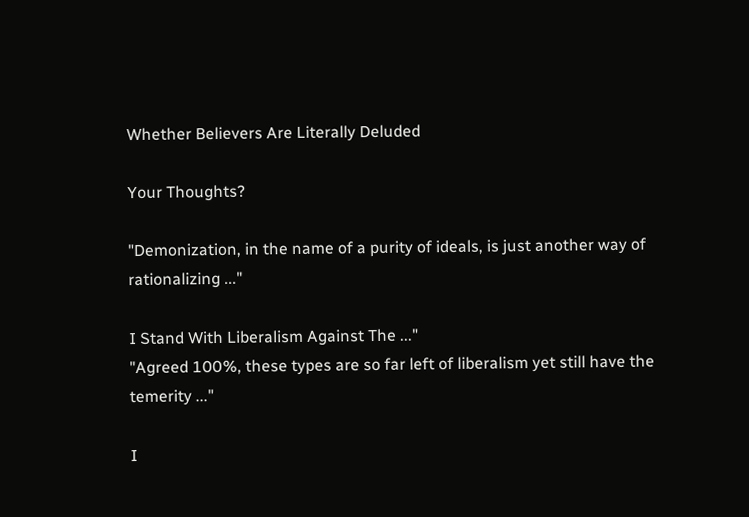Whether Believers Are Literally Deluded

Your Thoughts?

"Demonization, in the name of a purity of ideals, is just another way of rationalizing ..."

I Stand With Liberalism Against The ..."
"Agreed 100%, these types are so far left of liberalism yet still have the temerity ..."

I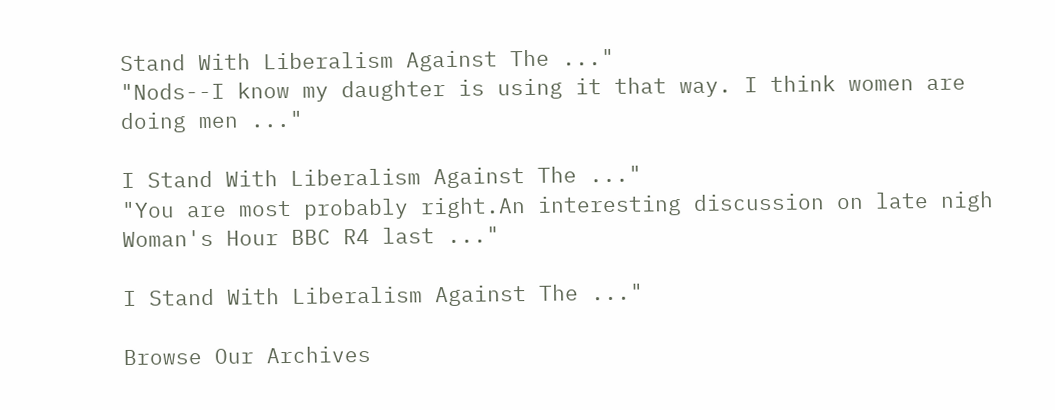Stand With Liberalism Against The ..."
"Nods--I know my daughter is using it that way. I think women are doing men ..."

I Stand With Liberalism Against The ..."
"You are most probably right.An interesting discussion on late nigh Woman's Hour BBC R4 last ..."

I Stand With Liberalism Against The ..."

Browse Our Archives